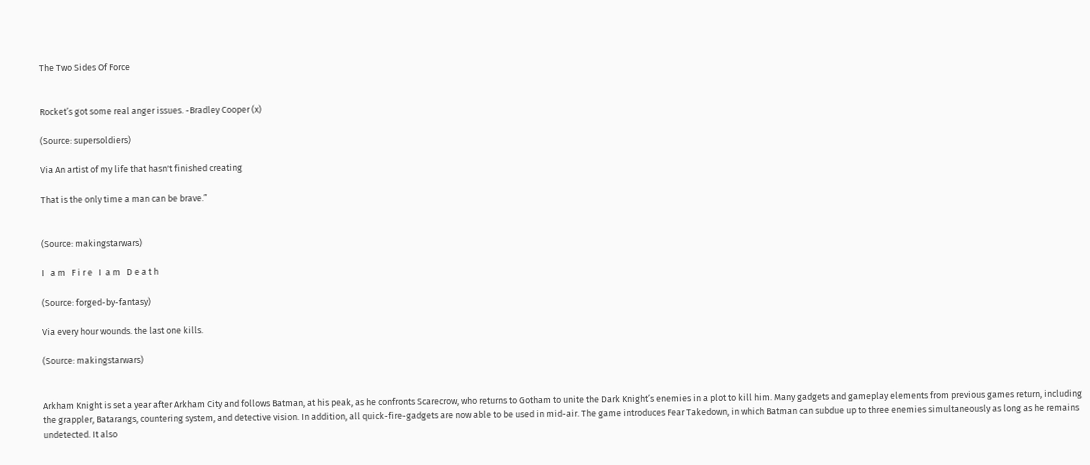The Two Sides Of Force


Rocket’s got some real anger issues. -Bradley Cooper (x)

(Source: supersoldiers)

Via An artist of my life that hasn't finished creating

That is the only time a man can be brave.”


(Source: makingstarwars)

I   a m   F i r e   I  a m   D e a t h

(Source: forged-by-fantasy)

Via every hour wounds. the last one kills.

(Source: makingstarwars)


Arkham Knight is set a year after Arkham City and follows Batman, at his peak, as he confronts Scarecrow, who returns to Gotham to unite the Dark Knight’s enemies in a plot to kill him. Many gadgets and gameplay elements from previous games return, including the grappler, Batarangs, countering system, and detective vision. In addition, all quick-fire-gadgets are now able to be used in mid-air. The game introduces Fear Takedown, in which Batman can subdue up to three enemies simultaneously as long as he remains undetected. It also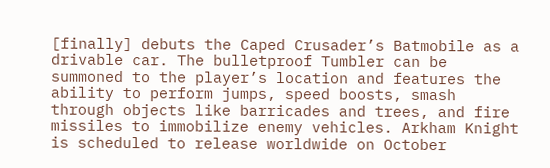[finally] debuts the Caped Crusader’s Batmobile as a drivable car. The bulletproof Tumbler can be summoned to the player’s location and features the ability to perform jumps, speed boosts, smash through objects like barricades and trees, and fire missiles to immobilize enemy vehicles. Arkham Knight is scheduled to release worldwide on October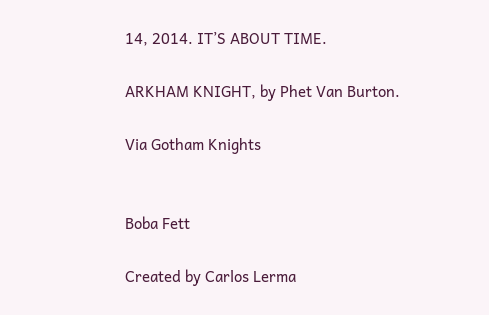14, 2014. IT’S ABOUT TIME.

ARKHAM KNIGHT, by Phet Van Burton.

Via Gotham Knights


Boba Fett

Created by Carlos Lerma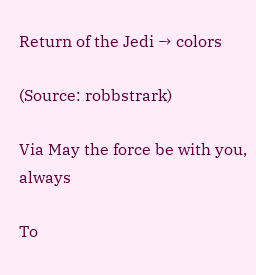Return of the Jedi → colors

(Source: robbstrark)

Via May the force be with you, always

To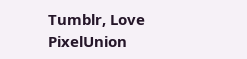Tumblr, Love PixelUnion